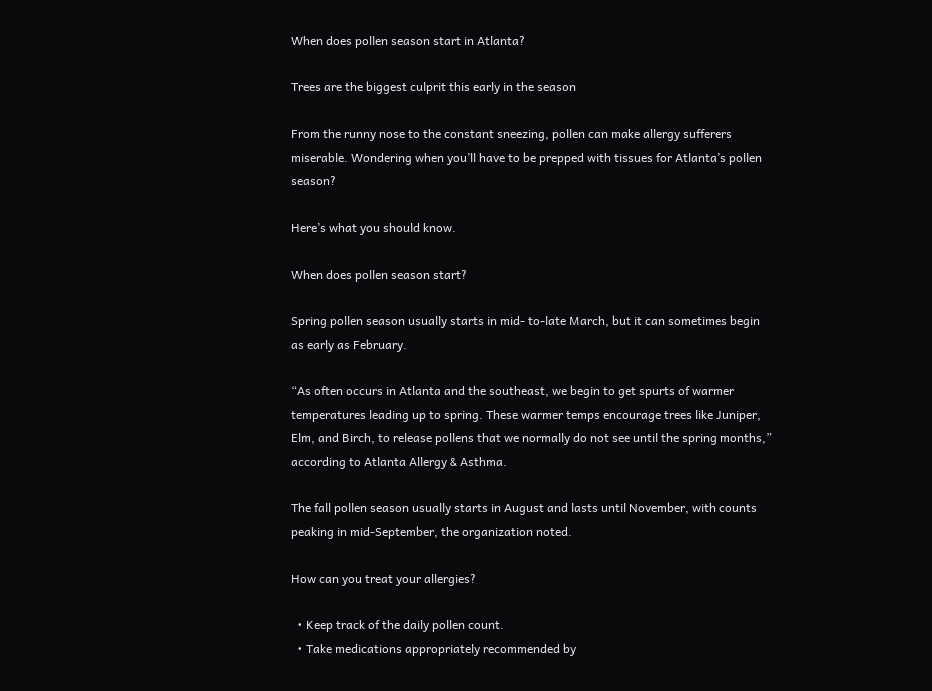When does pollen season start in Atlanta?

Trees are the biggest culprit this early in the season

From the runny nose to the constant sneezing, pollen can make allergy sufferers miserable. Wondering when you’ll have to be prepped with tissues for Atlanta’s pollen season?

Here’s what you should know.

When does pollen season start?

Spring pollen season usually starts in mid- to-late March, but it can sometimes begin as early as February.

“As often occurs in Atlanta and the southeast, we begin to get spurts of warmer temperatures leading up to spring. These warmer temps encourage trees like Juniper, Elm, and Birch, to release pollens that we normally do not see until the spring months,” according to Atlanta Allergy & Asthma.

The fall pollen season usually starts in August and lasts until November, with counts peaking in mid-September, the organization noted.

How can you treat your allergies?

  • Keep track of the daily pollen count.
  • Take medications appropriately recommended by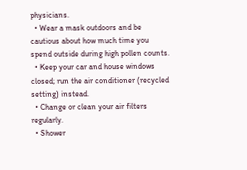physicians.
  • Wear a mask outdoors and be cautious about how much time you spend outside during high pollen counts.
  • Keep your car and house windows closed; run the air conditioner (recycled setting) instead.
  • Change or clean your air filters regularly.
  • Shower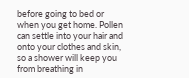before going to bed or when you get home. Pollen can settle into your hair and onto your clothes and skin, so a shower will keep you from breathing in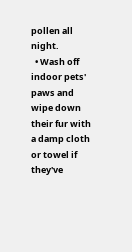pollen all night.
  • Wash off indoor pets' paws and wipe down their fur with a damp cloth or towel if they've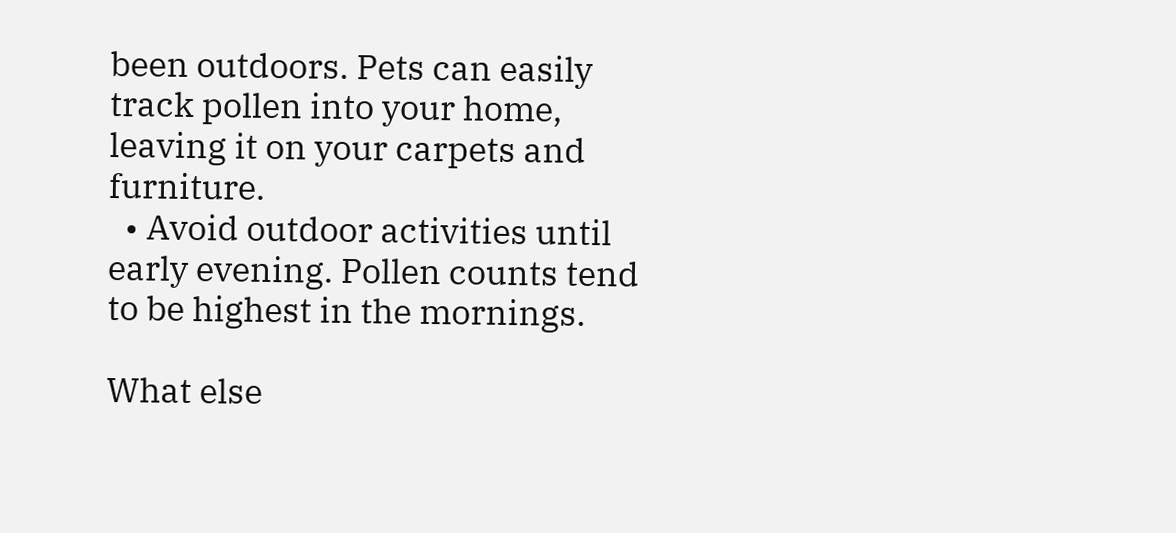been outdoors. Pets can easily track pollen into your home, leaving it on your carpets and furniture.
  • Avoid outdoor activities until early evening. Pollen counts tend to be highest in the mornings.

What else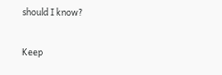should I know?

Keep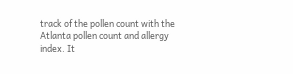track of the pollen count with the Atlanta pollen count and allergy index. It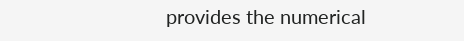provides the numerical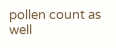pollen count as well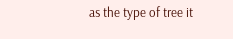as the type of tree it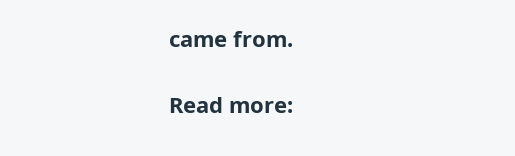came from.

Read more: